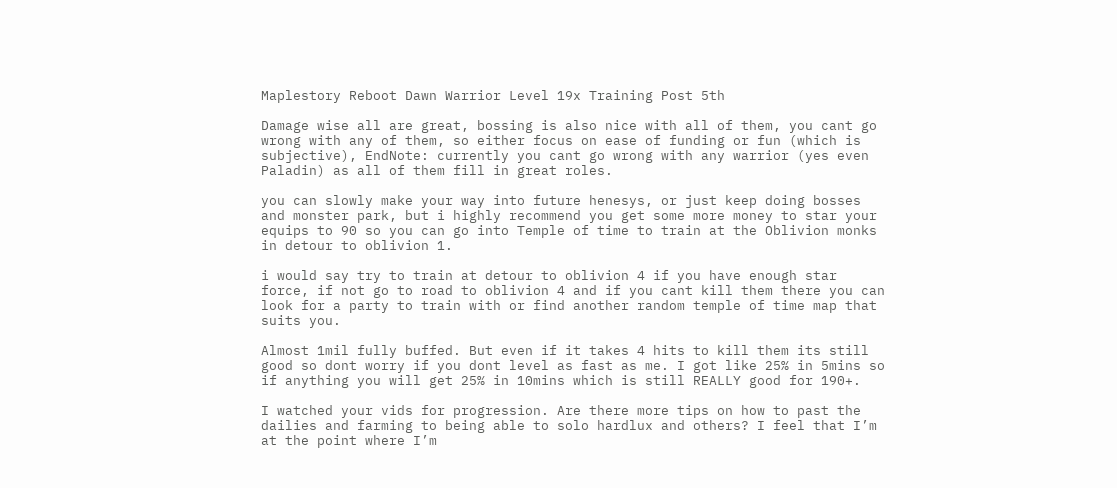Maplestory Reboot Dawn Warrior Level 19x Training Post 5th

Damage wise all are great, bossing is also nice with all of them, you cant go wrong with any of them, so either focus on ease of funding or fun (which is subjective), EndNote: currently you cant go wrong with any warrior (yes even Paladin) as all of them fill in great roles.

you can slowly make your way into future henesys, or just keep doing bosses and monster park, but i highly recommend you get some more money to star your equips to 90 so you can go into Temple of time to train at the Oblivion monks in detour to oblivion 1.

i would say try to train at detour to oblivion 4 if you have enough star force, if not go to road to oblivion 4 and if you cant kill them there you can look for a party to train with or find another random temple of time map that suits you.

Almost 1mil fully buffed. But even if it takes 4 hits to kill them its still good so dont worry if you dont level as fast as me. I got like 25% in 5mins so if anything you will get 25% in 10mins which is still REALLY good for 190+.

I watched your vids for progression. Are there more tips on how to past the dailies and farming to being able to solo hardlux and others? I feel that I’m at the point where I’m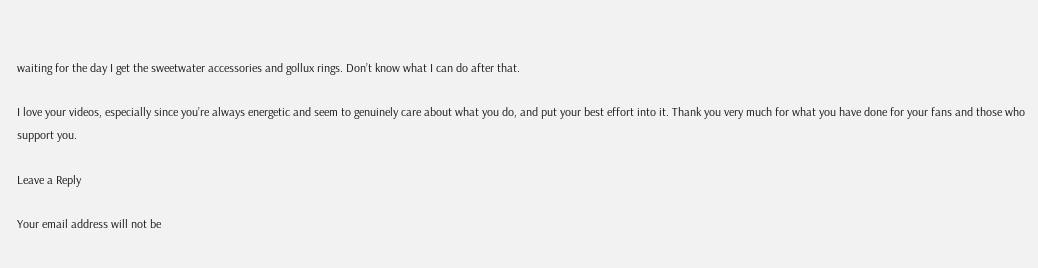waiting for the day I get the sweetwater accessories and gollux rings. Don’t know what I can do after that.

I love your videos, especially since you’re always energetic and seem to genuinely care about what you do, and put your best effort into it. Thank you very much for what you have done for your fans and those who support you.

Leave a Reply

Your email address will not be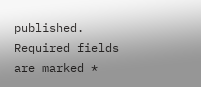published. Required fields are marked *